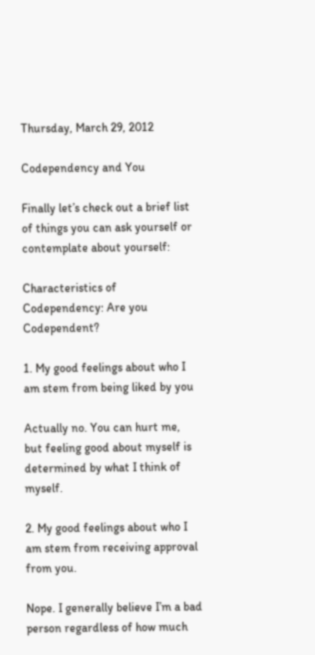Thursday, March 29, 2012

Codependency and You

Finally let’s check out a brief list of things you can ask yourself or contemplate about yourself:

Characteristics of Codependency: Are you Codependent?

1. My good feelings about who I am stem from being liked by you

Actually no. You can hurt me, but feeling good about myself is determined by what I think of myself.

2. My good feelings about who I am stem from receiving approval from you.

Nope. I generally believe I’m a bad person regardless of how much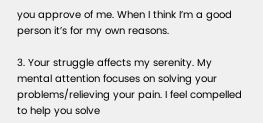you approve of me. When I think I’m a good person it’s for my own reasons.

3. Your struggle affects my serenity. My mental attention focuses on solving your problems/relieving your pain. I feel compelled to help you solve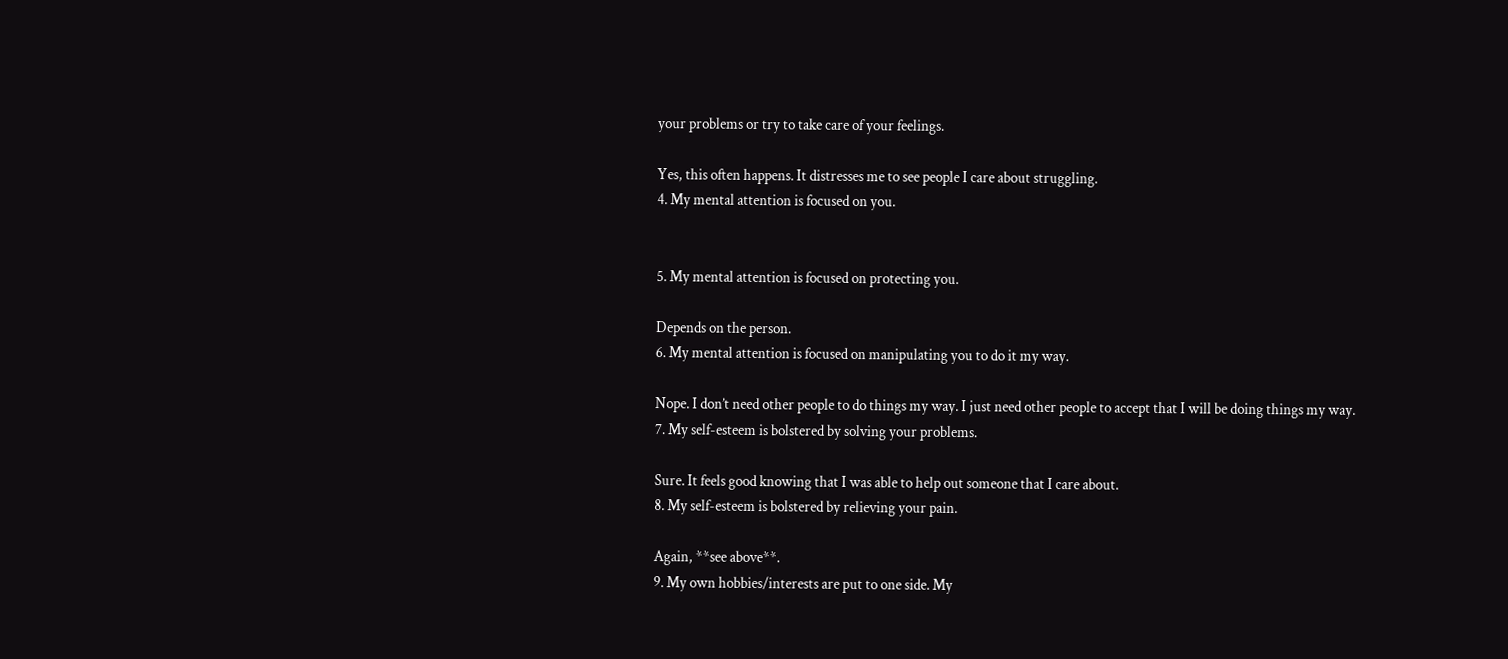your problems or try to take care of your feelings.

Yes, this often happens. It distresses me to see people I care about struggling.
4. My mental attention is focused on you.


5. My mental attention is focused on protecting you.

Depends on the person.
6. My mental attention is focused on manipulating you to do it my way.

Nope. I don’t need other people to do things my way. I just need other people to accept that I will be doing things my way.
7. My self-esteem is bolstered by solving your problems.

Sure. It feels good knowing that I was able to help out someone that I care about.
8. My self-esteem is bolstered by relieving your pain.

Again, **see above**.
9. My own hobbies/interests are put to one side. My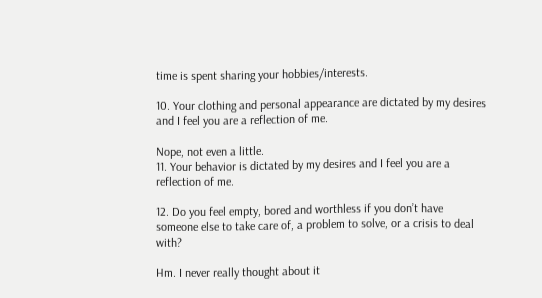time is spent sharing your hobbies/interests.

10. Your clothing and personal appearance are dictated by my desires and I feel you are a reflection of me.

Nope, not even a little.
11. Your behavior is dictated by my desires and I feel you are a reflection of me.

12. Do you feel empty, bored and worthless if you don’t have someone else to take care of, a problem to solve, or a crisis to deal with?

Hm. I never really thought about it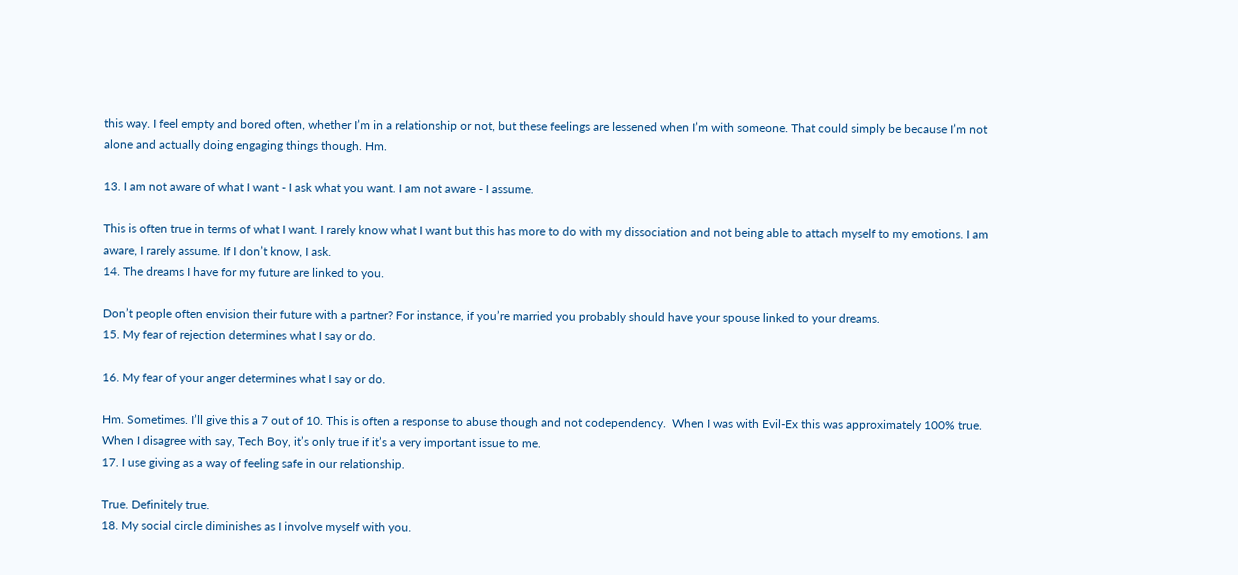this way. I feel empty and bored often, whether I’m in a relationship or not, but these feelings are lessened when I’m with someone. That could simply be because I’m not alone and actually doing engaging things though. Hm.

13. I am not aware of what I want - I ask what you want. I am not aware - I assume.

This is often true in terms of what I want. I rarely know what I want but this has more to do with my dissociation and not being able to attach myself to my emotions. I am aware, I rarely assume. If I don’t know, I ask.
14. The dreams I have for my future are linked to you.

Don’t people often envision their future with a partner? For instance, if you’re married you probably should have your spouse linked to your dreams.
15. My fear of rejection determines what I say or do.

16. My fear of your anger determines what I say or do.

Hm. Sometimes. I’ll give this a 7 out of 10. This is often a response to abuse though and not codependency.  When I was with Evil-Ex this was approximately 100% true. When I disagree with say, Tech Boy, it’s only true if it’s a very important issue to me.
17. I use giving as a way of feeling safe in our relationship.

True. Definitely true.
18. My social circle diminishes as I involve myself with you.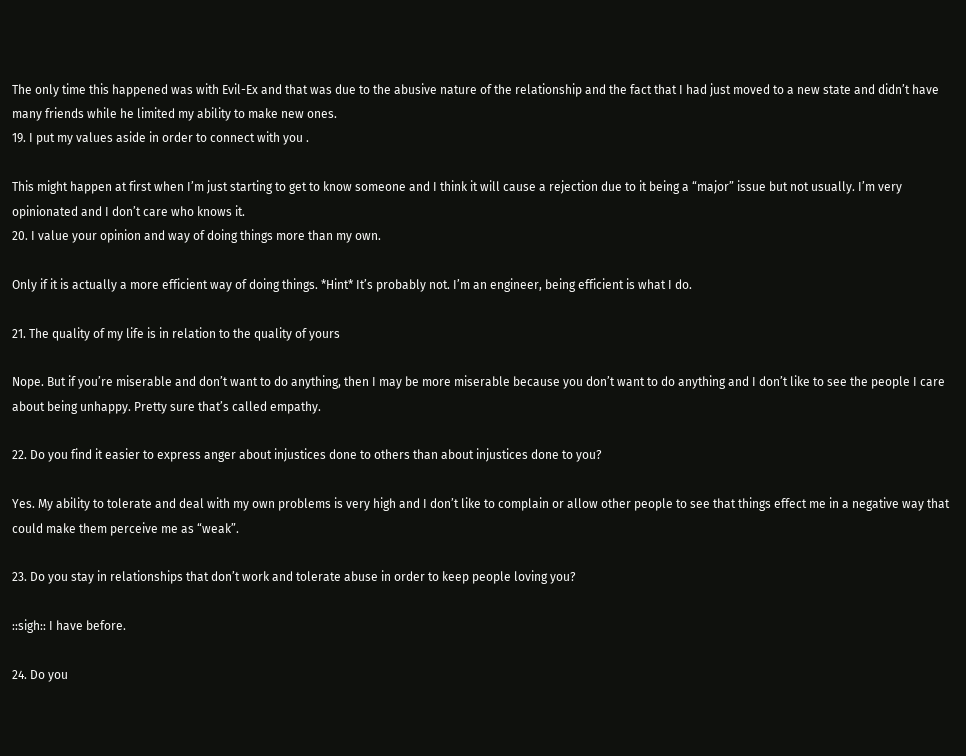The only time this happened was with Evil-Ex and that was due to the abusive nature of the relationship and the fact that I had just moved to a new state and didn’t have many friends while he limited my ability to make new ones.
19. I put my values aside in order to connect with you .

This might happen at first when I’m just starting to get to know someone and I think it will cause a rejection due to it being a “major” issue but not usually. I’m very opinionated and I don’t care who knows it.
20. I value your opinion and way of doing things more than my own.

Only if it is actually a more efficient way of doing things. *Hint* It’s probably not. I’m an engineer, being efficient is what I do.

21. The quality of my life is in relation to the quality of yours

Nope. But if you’re miserable and don’t want to do anything, then I may be more miserable because you don’t want to do anything and I don’t like to see the people I care about being unhappy. Pretty sure that’s called empathy.

22. Do you find it easier to express anger about injustices done to others than about injustices done to you?

Yes. My ability to tolerate and deal with my own problems is very high and I don’t like to complain or allow other people to see that things effect me in a negative way that could make them perceive me as “weak”.

23. Do you stay in relationships that don’t work and tolerate abuse in order to keep people loving you?

::sigh:: I have before.

24. Do you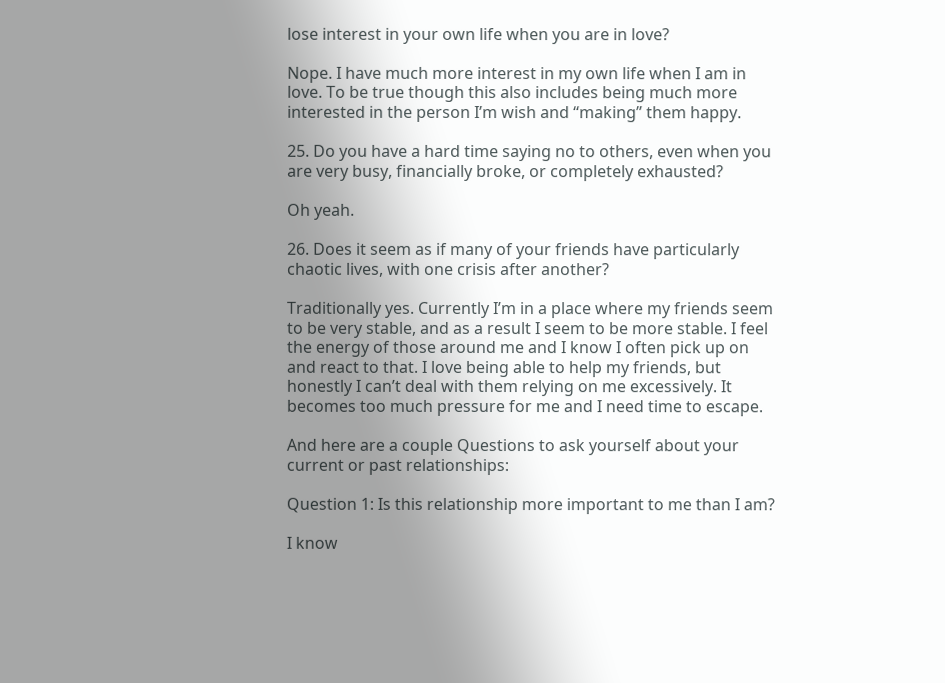lose interest in your own life when you are in love?

Nope. I have much more interest in my own life when I am in love. To be true though this also includes being much more interested in the person I’m wish and “making” them happy.

25. Do you have a hard time saying no to others, even when you are very busy, financially broke, or completely exhausted?

Oh yeah.

26. Does it seem as if many of your friends have particularly chaotic lives, with one crisis after another?

Traditionally yes. Currently I’m in a place where my friends seem to be very stable, and as a result I seem to be more stable. I feel the energy of those around me and I know I often pick up on and react to that. I love being able to help my friends, but honestly I can’t deal with them relying on me excessively. It becomes too much pressure for me and I need time to escape.

And here are a couple Questions to ask yourself about your current or past relationships:

Question 1: Is this relationship more important to me than I am?

I know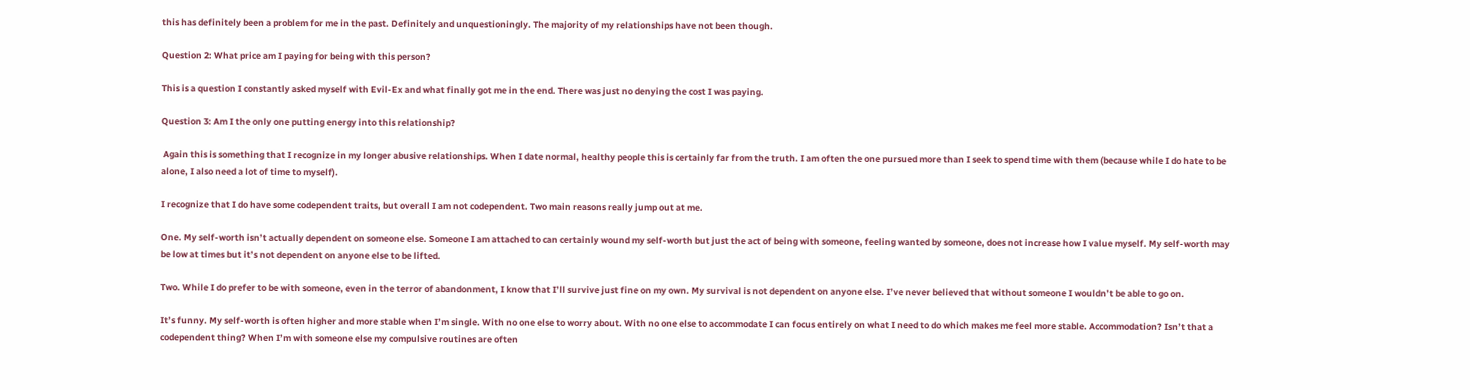this has definitely been a problem for me in the past. Definitely and unquestioningly. The majority of my relationships have not been though.

Question 2: What price am I paying for being with this person?

This is a question I constantly asked myself with Evil-Ex and what finally got me in the end. There was just no denying the cost I was paying.

Question 3: Am I the only one putting energy into this relationship?

 Again this is something that I recognize in my longer abusive relationships. When I date normal, healthy people this is certainly far from the truth. I am often the one pursued more than I seek to spend time with them (because while I do hate to be alone, I also need a lot of time to myself).

I recognize that I do have some codependent traits, but overall I am not codependent. Two main reasons really jump out at me.

One. My self-worth isn’t actually dependent on someone else. Someone I am attached to can certainly wound my self-worth but just the act of being with someone, feeling wanted by someone, does not increase how I value myself. My self-worth may be low at times but it’s not dependent on anyone else to be lifted.

Two. While I do prefer to be with someone, even in the terror of abandonment, I know that I’ll survive just fine on my own. My survival is not dependent on anyone else. I’ve never believed that without someone I wouldn’t be able to go on.

It’s funny. My self-worth is often higher and more stable when I’m single. With no one else to worry about. With no one else to accommodate I can focus entirely on what I need to do which makes me feel more stable. Accommodation? Isn’t that a codependent thing? When I’m with someone else my compulsive routines are often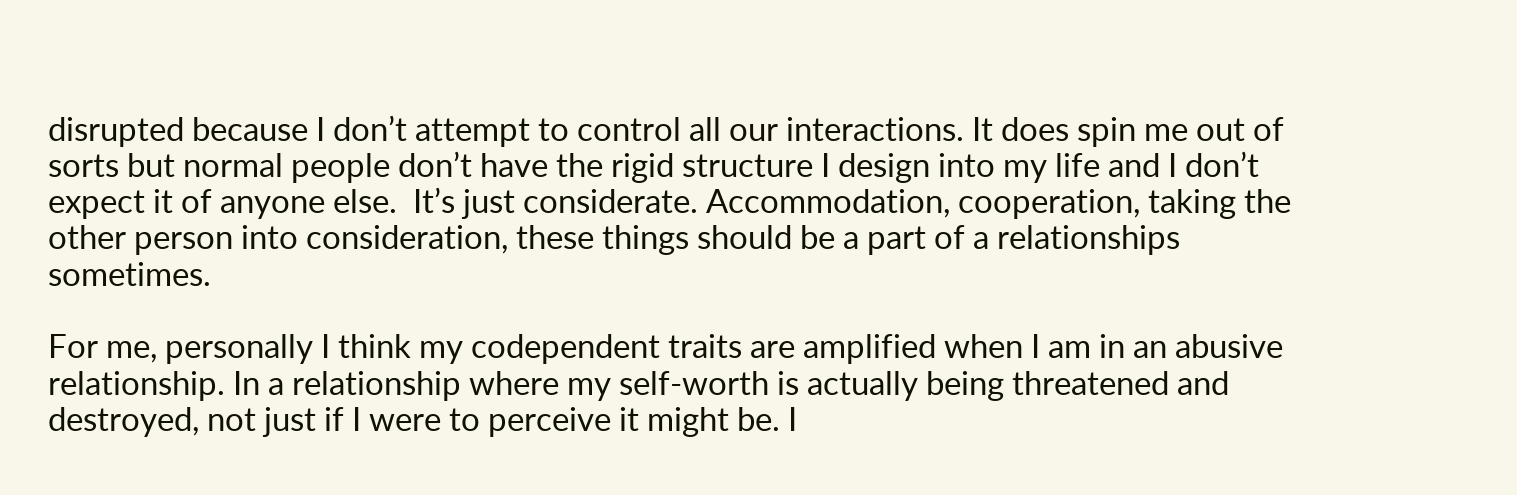disrupted because I don’t attempt to control all our interactions. It does spin me out of sorts but normal people don’t have the rigid structure I design into my life and I don’t expect it of anyone else.  It’s just considerate. Accommodation, cooperation, taking the other person into consideration, these things should be a part of a relationships sometimes.

For me, personally I think my codependent traits are amplified when I am in an abusive relationship. In a relationship where my self-worth is actually being threatened and destroyed, not just if I were to perceive it might be. I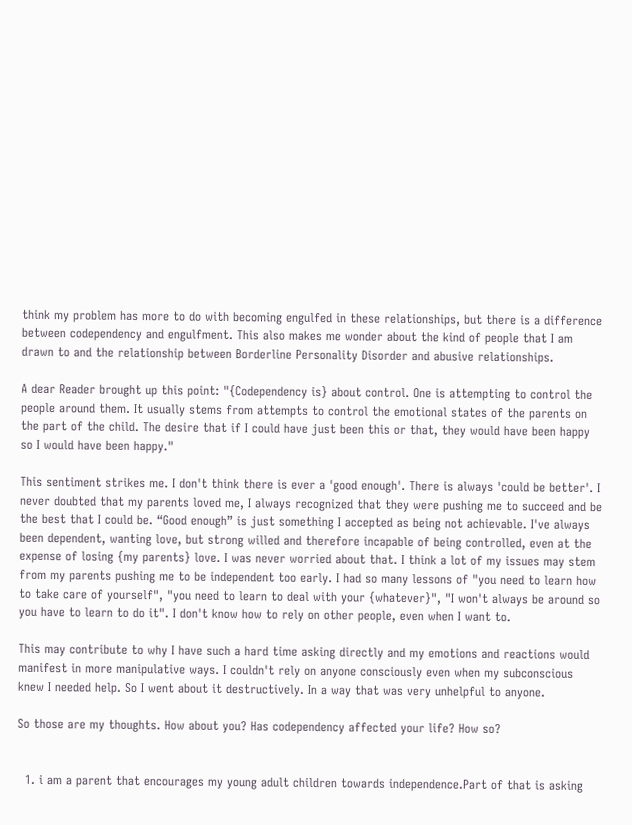think my problem has more to do with becoming engulfed in these relationships, but there is a difference between codependency and engulfment. This also makes me wonder about the kind of people that I am drawn to and the relationship between Borderline Personality Disorder and abusive relationships.

A dear Reader brought up this point: "{Codependency is} about control. One is attempting to control the people around them. It usually stems from attempts to control the emotional states of the parents on the part of the child. The desire that if I could have just been this or that, they would have been happy so I would have been happy."

This sentiment strikes me. I don't think there is ever a 'good enough'. There is always 'could be better'. I never doubted that my parents loved me, I always recognized that they were pushing me to succeed and be the best that I could be. “Good enough” is just something I accepted as being not achievable. I've always been dependent, wanting love, but strong willed and therefore incapable of being controlled, even at the expense of losing {my parents} love. I was never worried about that. I think a lot of my issues may stem from my parents pushing me to be independent too early. I had so many lessons of "you need to learn how to take care of yourself", "you need to learn to deal with your {whatever}", "I won't always be around so you have to learn to do it". I don't know how to rely on other people, even when I want to.

This may contribute to why I have such a hard time asking directly and my emotions and reactions would manifest in more manipulative ways. I couldn't rely on anyone consciously even when my subconscious knew I needed help. So I went about it destructively. In a way that was very unhelpful to anyone.

So those are my thoughts. How about you? Has codependency affected your life? How so?


  1. i am a parent that encourages my young adult children towards independence.Part of that is asking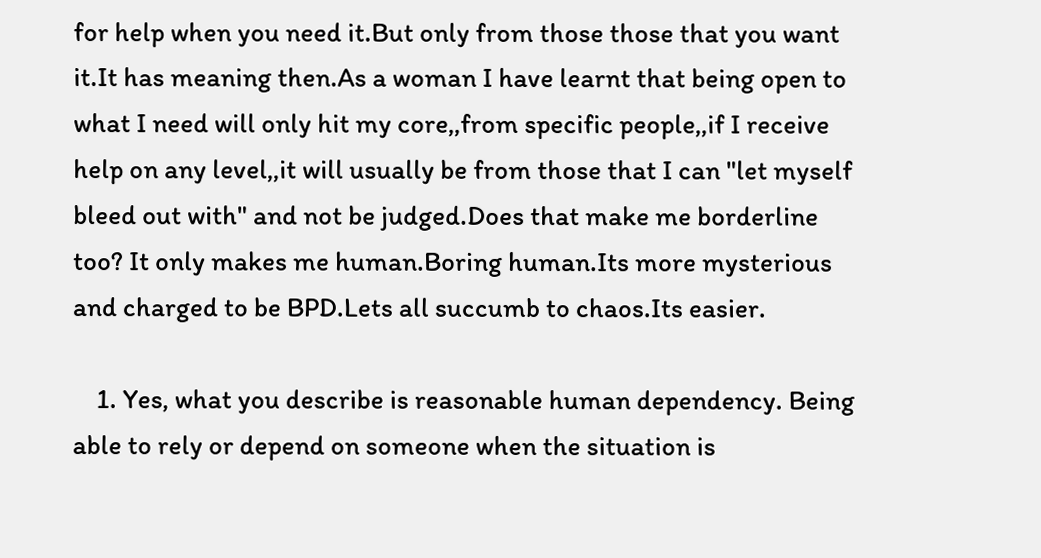for help when you need it.But only from those those that you want it.It has meaning then.As a woman I have learnt that being open to what I need will only hit my core,,from specific people,,if I receive help on any level,,it will usually be from those that I can "let myself bleed out with" and not be judged.Does that make me borderline too? It only makes me human.Boring human.Its more mysterious and charged to be BPD.Lets all succumb to chaos.Its easier.

    1. Yes, what you describe is reasonable human dependency. Being able to rely or depend on someone when the situation is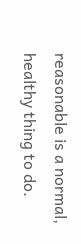reasonable is a normal, healthy thing to do.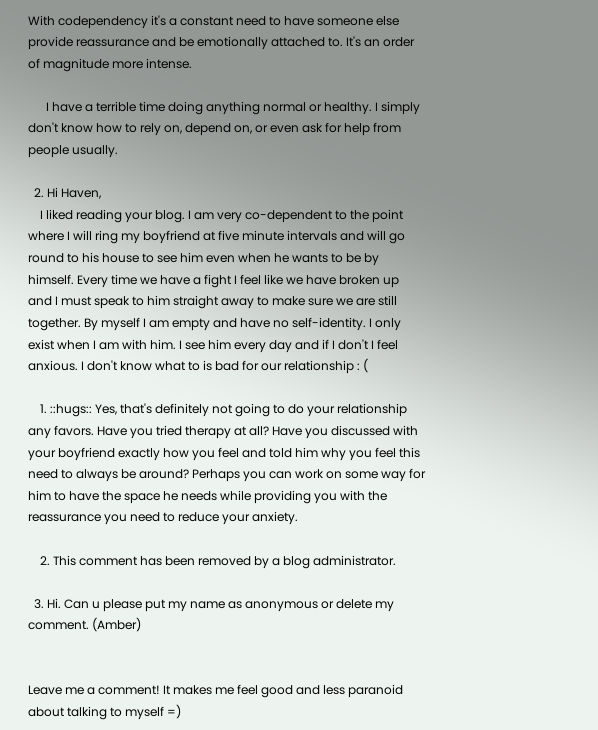With codependency it's a constant need to have someone else provide reassurance and be emotionally attached to. It's an order of magnitude more intense.

      I have a terrible time doing anything normal or healthy. I simply don't know how to rely on, depend on, or even ask for help from people usually.

  2. Hi Haven,
    I liked reading your blog. I am very co-dependent to the point where I will ring my boyfriend at five minute intervals and will go round to his house to see him even when he wants to be by himself. Every time we have a fight I feel like we have broken up and I must speak to him straight away to make sure we are still together. By myself I am empty and have no self-identity. I only exist when I am with him. I see him every day and if I don't I feel anxious. I don't know what to is bad for our relationship : (

    1. ::hugs:: Yes, that's definitely not going to do your relationship any favors. Have you tried therapy at all? Have you discussed with your boyfriend exactly how you feel and told him why you feel this need to always be around? Perhaps you can work on some way for him to have the space he needs while providing you with the reassurance you need to reduce your anxiety.

    2. This comment has been removed by a blog administrator.

  3. Hi. Can u please put my name as anonymous or delete my comment. (Amber)


Leave me a comment! It makes me feel good and less paranoid about talking to myself =)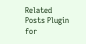Related Posts Plugin for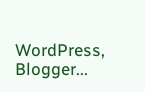WordPress, Blogger...